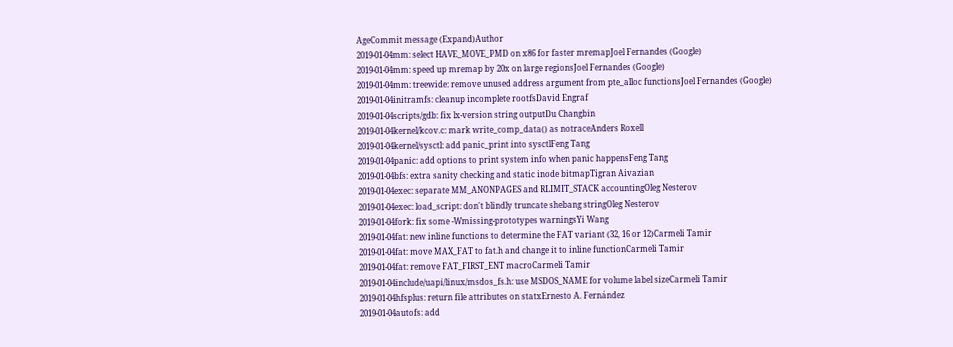AgeCommit message (Expand)Author
2019-01-04mm: select HAVE_MOVE_PMD on x86 for faster mremapJoel Fernandes (Google)
2019-01-04mm: speed up mremap by 20x on large regionsJoel Fernandes (Google)
2019-01-04mm: treewide: remove unused address argument from pte_alloc functionsJoel Fernandes (Google)
2019-01-04initramfs: cleanup incomplete rootfsDavid Engraf
2019-01-04scripts/gdb: fix lx-version string outputDu Changbin
2019-01-04kernel/kcov.c: mark write_comp_data() as notraceAnders Roxell
2019-01-04kernel/sysctl: add panic_print into sysctlFeng Tang
2019-01-04panic: add options to print system info when panic happensFeng Tang
2019-01-04bfs: extra sanity checking and static inode bitmapTigran Aivazian
2019-01-04exec: separate MM_ANONPAGES and RLIMIT_STACK accountingOleg Nesterov
2019-01-04exec: load_script: don't blindly truncate shebang stringOleg Nesterov
2019-01-04fork: fix some -Wmissing-prototypes warningsYi Wang
2019-01-04fat: new inline functions to determine the FAT variant (32, 16 or 12)Carmeli Tamir
2019-01-04fat: move MAX_FAT to fat.h and change it to inline functionCarmeli Tamir
2019-01-04fat: remove FAT_FIRST_ENT macroCarmeli Tamir
2019-01-04include/uapi/linux/msdos_fs.h: use MSDOS_NAME for volume label sizeCarmeli Tamir
2019-01-04hfsplus: return file attributes on statxErnesto A. Fernández
2019-01-04autofs: add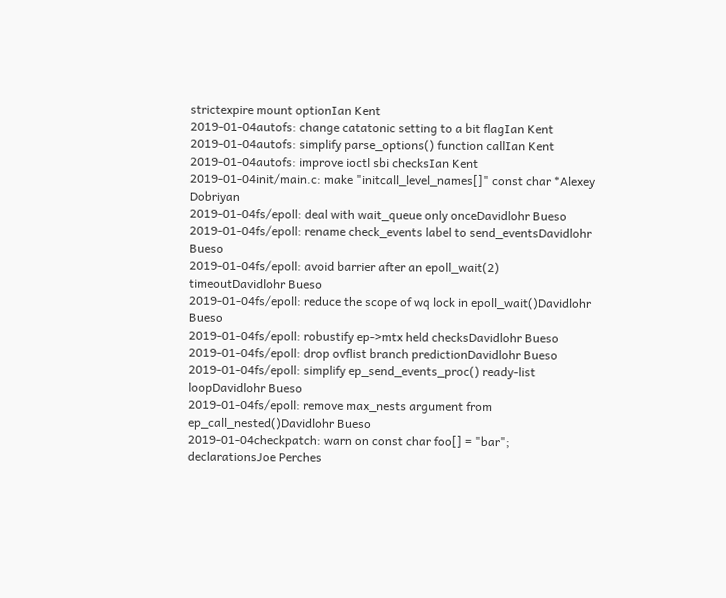strictexpire mount optionIan Kent
2019-01-04autofs: change catatonic setting to a bit flagIan Kent
2019-01-04autofs: simplify parse_options() function callIan Kent
2019-01-04autofs: improve ioctl sbi checksIan Kent
2019-01-04init/main.c: make "initcall_level_names[]" const char *Alexey Dobriyan
2019-01-04fs/epoll: deal with wait_queue only onceDavidlohr Bueso
2019-01-04fs/epoll: rename check_events label to send_eventsDavidlohr Bueso
2019-01-04fs/epoll: avoid barrier after an epoll_wait(2) timeoutDavidlohr Bueso
2019-01-04fs/epoll: reduce the scope of wq lock in epoll_wait()Davidlohr Bueso
2019-01-04fs/epoll: robustify ep->mtx held checksDavidlohr Bueso
2019-01-04fs/epoll: drop ovflist branch predictionDavidlohr Bueso
2019-01-04fs/epoll: simplify ep_send_events_proc() ready-list loopDavidlohr Bueso
2019-01-04fs/epoll: remove max_nests argument from ep_call_nested()Davidlohr Bueso
2019-01-04checkpatch: warn on const char foo[] = "bar"; declarationsJoe Perches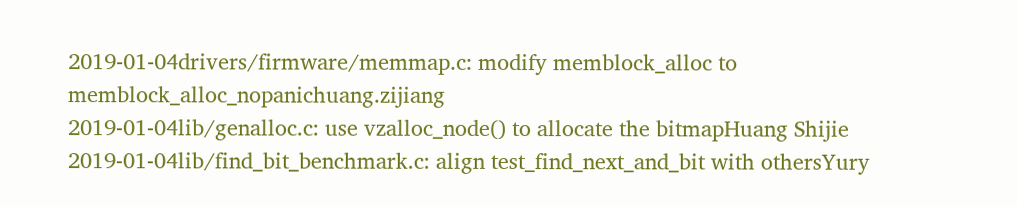2019-01-04drivers/firmware/memmap.c: modify memblock_alloc to memblock_alloc_nopanichuang.zijiang
2019-01-04lib/genalloc.c: use vzalloc_node() to allocate the bitmapHuang Shijie
2019-01-04lib/find_bit_benchmark.c: align test_find_next_and_bit with othersYury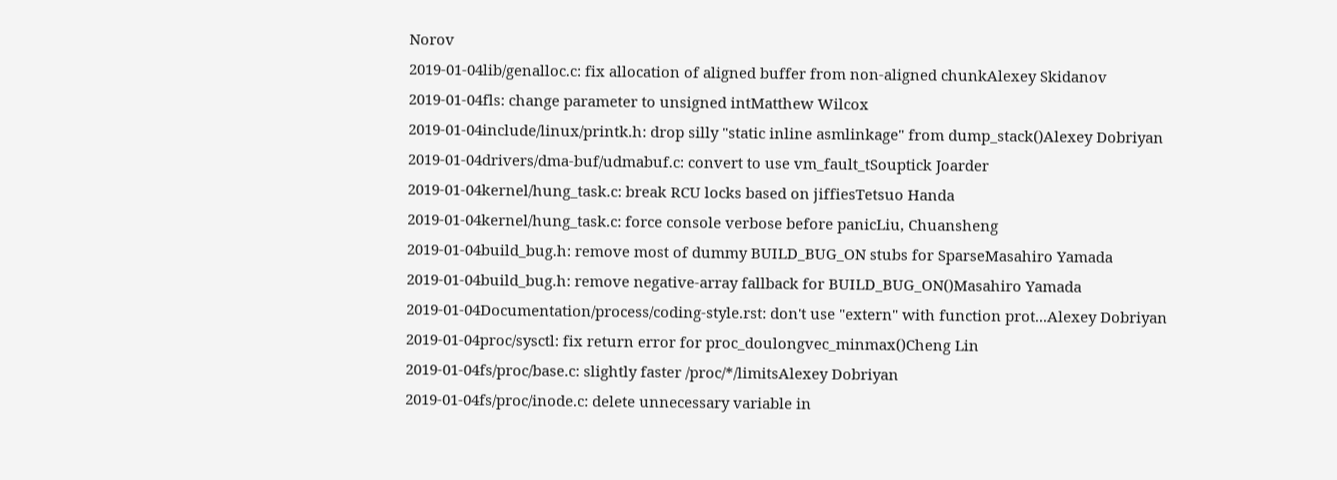Norov
2019-01-04lib/genalloc.c: fix allocation of aligned buffer from non-aligned chunkAlexey Skidanov
2019-01-04fls: change parameter to unsigned intMatthew Wilcox
2019-01-04include/linux/printk.h: drop silly "static inline asmlinkage" from dump_stack()Alexey Dobriyan
2019-01-04drivers/dma-buf/udmabuf.c: convert to use vm_fault_tSouptick Joarder
2019-01-04kernel/hung_task.c: break RCU locks based on jiffiesTetsuo Handa
2019-01-04kernel/hung_task.c: force console verbose before panicLiu, Chuansheng
2019-01-04build_bug.h: remove most of dummy BUILD_BUG_ON stubs for SparseMasahiro Yamada
2019-01-04build_bug.h: remove negative-array fallback for BUILD_BUG_ON()Masahiro Yamada
2019-01-04Documentation/process/coding-style.rst: don't use "extern" with function prot...Alexey Dobriyan
2019-01-04proc/sysctl: fix return error for proc_doulongvec_minmax()Cheng Lin
2019-01-04fs/proc/base.c: slightly faster /proc/*/limitsAlexey Dobriyan
2019-01-04fs/proc/inode.c: delete unnecessary variable in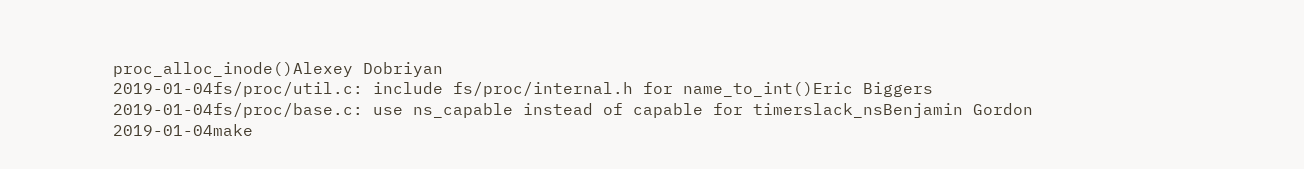proc_alloc_inode()Alexey Dobriyan
2019-01-04fs/proc/util.c: include fs/proc/internal.h for name_to_int()Eric Biggers
2019-01-04fs/proc/base.c: use ns_capable instead of capable for timerslack_nsBenjamin Gordon
2019-01-04make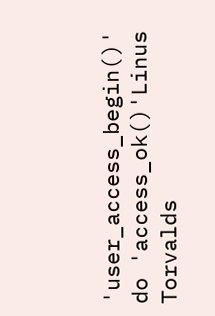'user_access_begin()' do 'access_ok()'Linus Torvalds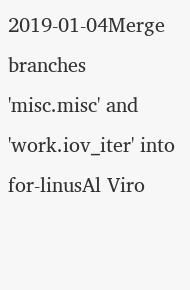2019-01-04Merge branches 'misc.misc' and 'work.iov_iter' into for-linusAl Viro